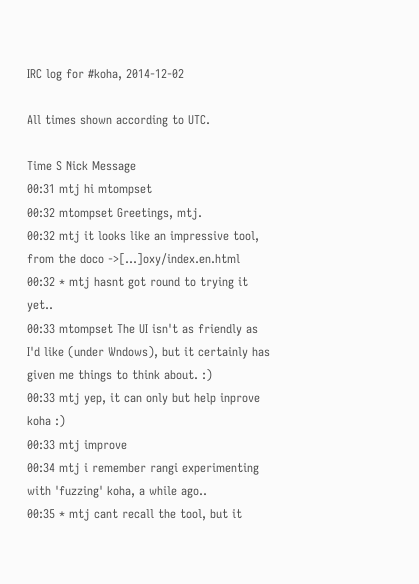IRC log for #koha, 2014-12-02

All times shown according to UTC.

Time S Nick Message
00:31 mtj hi mtompset
00:32 mtompset Greetings, mtj.
00:32 mtj it looks like an impressive tool, from the doco ->[…]oxy/index.en.html
00:32 * mtj hasnt got round to trying it yet..
00:33 mtompset The UI isn't as friendly as I'd like (under Wndows), but it certainly has given me things to think about. :)
00:33 mtj yep, it can only but help inprove koha :)
00:33 mtj improve
00:34 mtj i remember rangi experimenting with 'fuzzing' koha, a while ago..
00:35 * mtj cant recall the tool, but it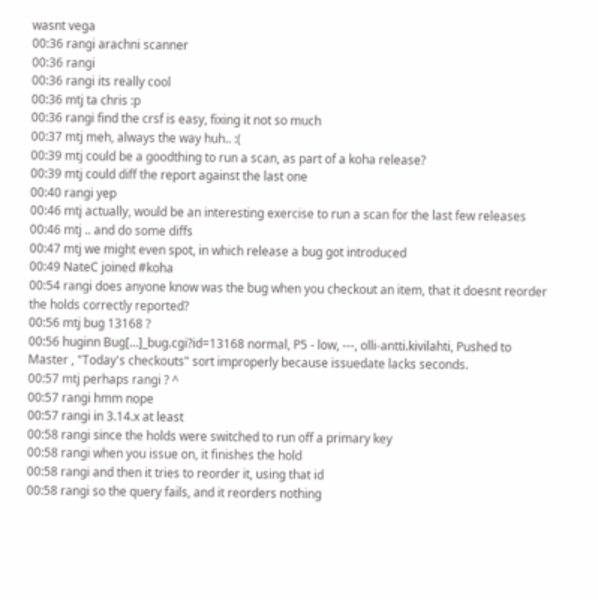wasnt vega
00:36 rangi arachni scanner
00:36 rangi
00:36 rangi its really cool
00:36 mtj ta chris :p
00:36 rangi find the crsf is easy, fixing it not so much
00:37 mtj meh, always the way huh.. :(
00:39 mtj could be a goodthing to run a scan, as part of a koha release?
00:39 mtj could diff the report against the last one
00:40 rangi yep
00:46 mtj actually, would be an interesting exercise to run a scan for the last few releases
00:46 mtj .. and do some diffs
00:47 mtj we might even spot, in which release a bug got introduced
00:49 NateC joined #koha
00:54 rangi does anyone know was the bug when you checkout an item, that it doesnt reorder the holds correctly reported?
00:56 mtj bug 13168 ?
00:56 huginn Bug[…]_bug.cgi?id=13168 normal, P5 - low, ---, olli-antti.kivilahti, Pushed to Master , "Today's checkouts" sort improperly because issuedate lacks seconds.
00:57 mtj perhaps rangi ? ^
00:57 rangi hmm nope
00:57 rangi in 3.14.x at least
00:58 rangi since the holds were switched to run off a primary key
00:58 rangi when you issue on, it finishes the hold
00:58 rangi and then it tries to reorder it, using that id
00:58 rangi so the query fails, and it reorders nothing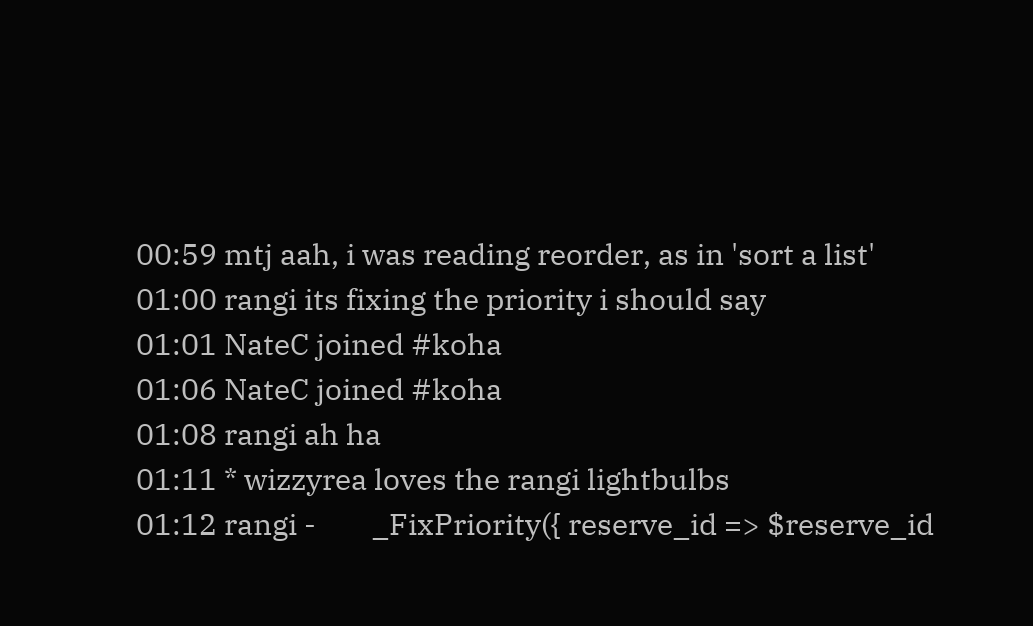00:59 mtj aah, i was reading reorder, as in 'sort a list'
01:00 rangi its fixing the priority i should say
01:01 NateC joined #koha
01:06 NateC joined #koha
01:08 rangi ah ha
01:11 * wizzyrea loves the rangi lightbulbs
01:12 rangi -        _FixPriority({ reserve_id => $reserve_id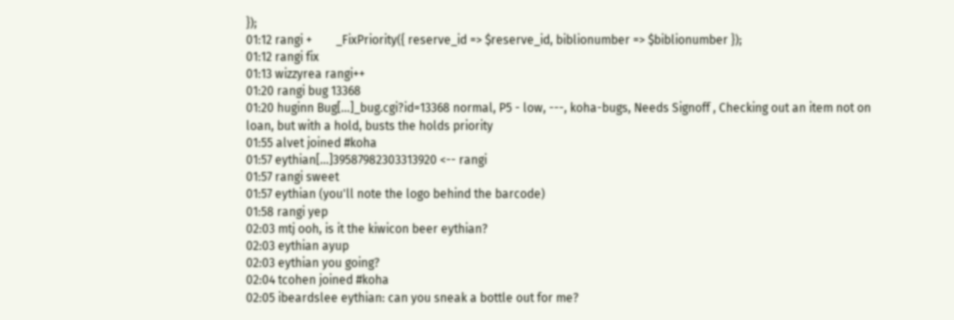});
01:12 rangi +        _FixPriority({ reserve_id => $reserve_id, biblionumber => $biblionumber });
01:12 rangi fix
01:13 wizzyrea rangi++
01:20 rangi bug 13368
01:20 huginn Bug[…]_bug.cgi?id=13368 normal, P5 - low, ---, koha-bugs, Needs Signoff , Checking out an item not on loan, but with a hold, busts the holds priority
01:55 alvet joined #koha
01:57 eythian[…]39587982303313920 <-- rangi
01:57 rangi sweet
01:57 eythian (you'll note the logo behind the barcode)
01:58 rangi yep
02:03 mtj ooh, is it the kiwicon beer eythian?
02:03 eythian ayup
02:03 eythian you going?
02:04 tcohen joined #koha
02:05 ibeardslee eythian: can you sneak a bottle out for me?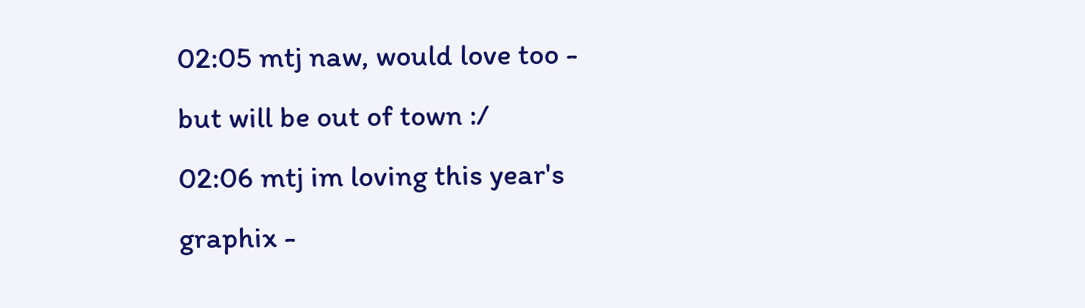02:05 mtj naw, would love too - but will be out of town :/
02:06 mtj im loving this year's graphix -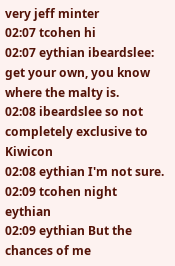very jeff minter
02:07 tcohen hi
02:07 eythian ibeardslee: get your own, you know where the malty is.
02:08 ibeardslee so not completely exclusive to Kiwicon
02:08 eythian I'm not sure.
02:09 tcohen night eythian
02:09 eythian But the chances of me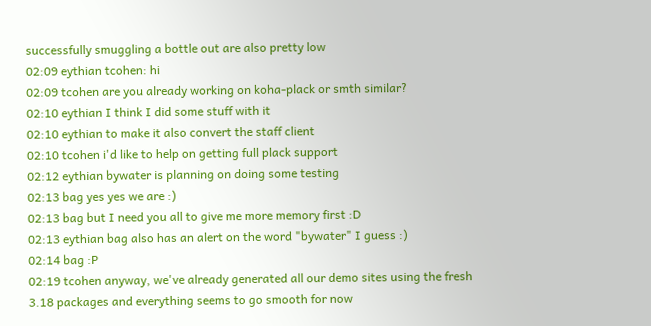successfully smuggling a bottle out are also pretty low
02:09 eythian tcohen: hi
02:09 tcohen are you already working on koha-plack or smth similar?
02:10 eythian I think I did some stuff with it
02:10 eythian to make it also convert the staff client
02:10 tcohen i'd like to help on getting full plack support
02:12 eythian bywater is planning on doing some testing
02:13 bag yes yes we are :)
02:13 bag but I need you all to give me more memory first :D
02:13 eythian bag also has an alert on the word "bywater" I guess :)
02:14 bag :P
02:19 tcohen anyway, we've already generated all our demo sites using the fresh 3.18 packages and everything seems to go smooth for now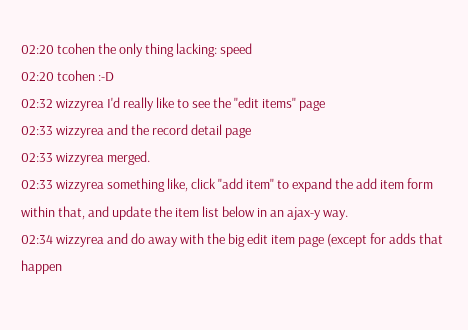02:20 tcohen the only thing lacking: speed
02:20 tcohen :-D
02:32 wizzyrea I'd really like to see the "edit items" page
02:33 wizzyrea and the record detail page
02:33 wizzyrea merged.
02:33 wizzyrea something like, click "add item" to expand the add item form within that, and update the item list below in an ajax-y way.
02:34 wizzyrea and do away with the big edit item page (except for adds that happen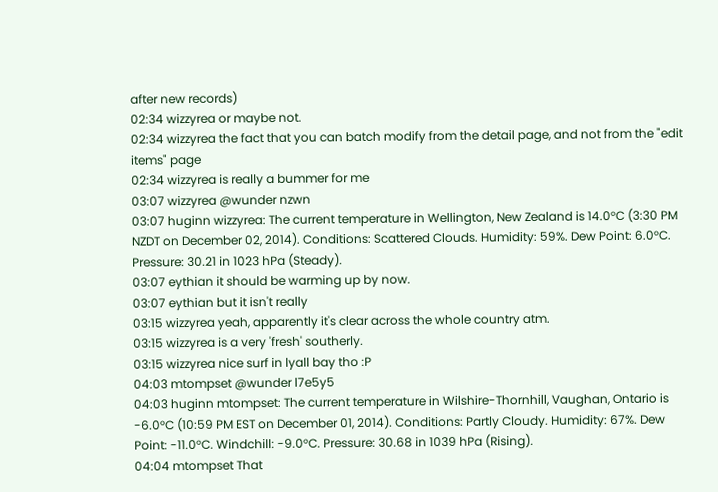after new records)
02:34 wizzyrea or maybe not.
02:34 wizzyrea the fact that you can batch modify from the detail page, and not from the "edit items" page
02:34 wizzyrea is really a bummer for me
03:07 wizzyrea @wunder nzwn
03:07 huginn wizzyrea: The current temperature in Wellington, New Zealand is 14.0°C (3:30 PM NZDT on December 02, 2014). Conditions: Scattered Clouds. Humidity: 59%. Dew Point: 6.0°C. Pressure: 30.21 in 1023 hPa (Steady).
03:07 eythian it should be warming up by now.
03:07 eythian but it isn't really
03:15 wizzyrea yeah, apparently it's clear across the whole country atm.
03:15 wizzyrea is a very 'fresh' southerly.
03:15 wizzyrea nice surf in lyall bay tho :P
04:03 mtompset @wunder l7e5y5
04:03 huginn mtompset: The current temperature in Wilshire-Thornhill, Vaughan, Ontario is -6.0°C (10:59 PM EST on December 01, 2014). Conditions: Partly Cloudy. Humidity: 67%. Dew Point: -11.0°C. Windchill: -9.0°C. Pressure: 30.68 in 1039 hPa (Rising).
04:04 mtompset That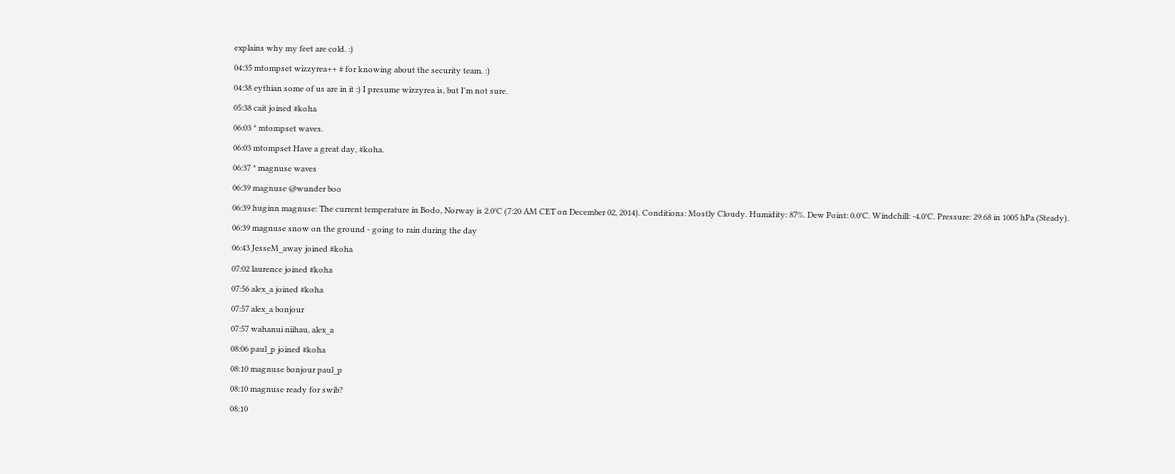explains why my feet are cold. :)
04:35 mtompset wizzyrea++ # for knowing about the security team. :)
04:38 eythian some of us are in it :) I presume wizzyrea is, but I'm not sure.
05:38 cait joined #koha
06:03 * mtompset waves.
06:03 mtompset Have a great day, #koha.
06:37 * magnuse waves
06:39 magnuse @wunder boo
06:39 huginn magnuse: The current temperature in Bodo, Norway is 2.0°C (7:20 AM CET on December 02, 2014). Conditions: Mostly Cloudy. Humidity: 87%. Dew Point: 0.0°C. Windchill: -4.0°C. Pressure: 29.68 in 1005 hPa (Steady).
06:39 magnuse snow on the ground - going to rain during the day
06:43 JesseM_away joined #koha
07:02 laurence joined #koha
07:56 alex_a joined #koha
07:57 alex_a bonjour
07:57 wahanui niihau, alex_a
08:06 paul_p joined #koha
08:10 magnuse bonjour paul_p
08:10 magnuse ready for swib?
08:10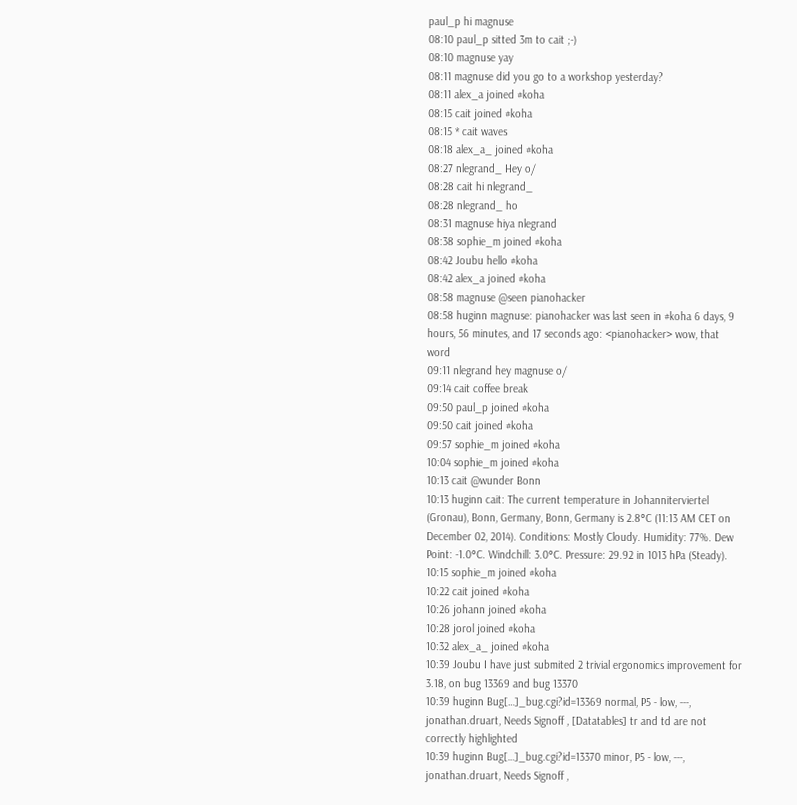paul_p hi magnuse
08:10 paul_p sitted 3m to cait ;-)
08:10 magnuse yay
08:11 magnuse did you go to a workshop yesterday?
08:11 alex_a joined #koha
08:15 cait joined #koha
08:15 * cait waves
08:18 alex_a_ joined #koha
08:27 nlegrand_ Hey o/
08:28 cait hi nlegrand_
08:28 nlegrand_ ho
08:31 magnuse hiya nlegrand
08:38 sophie_m joined #koha
08:42 Joubu hello #koha
08:42 alex_a joined #koha
08:58 magnuse @seen pianohacker
08:58 huginn magnuse: pianohacker was last seen in #koha 6 days, 9 hours, 56 minutes, and 17 seconds ago: <pianohacker> wow, that word
09:11 nlegrand hey magnuse o/
09:14 cait coffee break
09:50 paul_p joined #koha
09:50 cait joined #koha
09:57 sophie_m joined #koha
10:04 sophie_m joined #koha
10:13 cait @wunder Bonn
10:13 huginn cait: The current temperature in Johanniterviertel (Gronau), Bonn, Germany, Bonn, Germany is 2.8°C (11:13 AM CET on December 02, 2014). Conditions: Mostly Cloudy. Humidity: 77%. Dew Point: -1.0°C. Windchill: 3.0°C. Pressure: 29.92 in 1013 hPa (Steady).
10:15 sophie_m joined #koha
10:22 cait joined #koha
10:26 johann joined #koha
10:28 jorol joined #koha
10:32 alex_a_ joined #koha
10:39 Joubu I have just submited 2 trivial ergonomics improvement for 3.18, on bug 13369 and bug 13370
10:39 huginn Bug[…]_bug.cgi?id=13369 normal, P5 - low, ---, jonathan.druart, Needs Signoff , [Datatables] tr and td are not correctly highlighted
10:39 huginn Bug[…]_bug.cgi?id=13370 minor, P5 - low, ---, jonathan.druart, Needs Signoff ,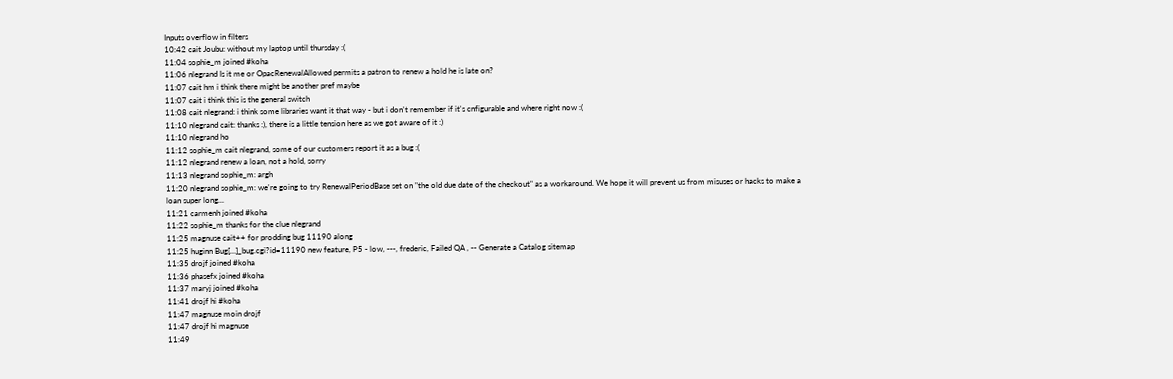Inputs overflow in filters
10:42 cait Joubu: without my laptop until thursday :(
11:04 sophie_m joined #koha
11:06 nlegrand Is it me or OpacRenewalAllowed permits a patron to renew a hold he is late on?
11:07 cait hm i think there might be another pref maybe
11:07 cait i think this is the general switch
11:08 cait nlegrand: i think some libraries want it that way - but i don't remember if it's cnfigurable and where right now :(
11:10 nlegrand cait: thanks :), there is a little tension here as we got aware of it :)
11:10 nlegrand ho
11:12 sophie_m cait nlegrand, some of our customers report it as a bug :(
11:12 nlegrand renew a loan, not a hold, sorry
11:13 nlegrand sophie_m: argh
11:20 nlegrand sophie_m: we're going to try RenewalPeriodBase set on "the old due date of the checkout" as a workaround. We hope it will prevent us from misuses or hacks to make a loan super long...
11:21 carmenh joined #koha
11:22 sophie_m thanks for the clue nlegrand
11:25 magnuse cait++ for prodding bug 11190 along
11:25 huginn Bug[…]_bug.cgi?id=11190 new feature, P5 - low, ---, frederic, Failed QA , -- Generate a Catalog sitemap
11:35 drojf joined #koha
11:36 phasefx joined #koha
11:37 maryj joined #koha
11:41 drojf hi #koha
11:47 magnuse moin drojf
11:47 drojf hi magnuse
11:49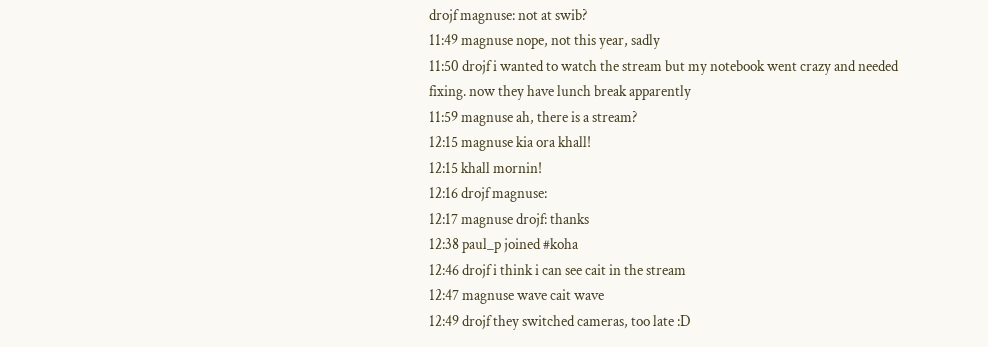drojf magnuse: not at swib?
11:49 magnuse nope, not this year, sadly
11:50 drojf i wanted to watch the stream but my notebook went crazy and needed fixing. now they have lunch break apparently
11:59 magnuse ah, there is a stream?
12:15 magnuse kia ora khall!
12:15 khall mornin!
12:16 drojf magnuse:
12:17 magnuse drojf: thanks
12:38 paul_p joined #koha
12:46 drojf i think i can see cait in the stream
12:47 magnuse wave cait wave
12:49 drojf they switched cameras, too late :D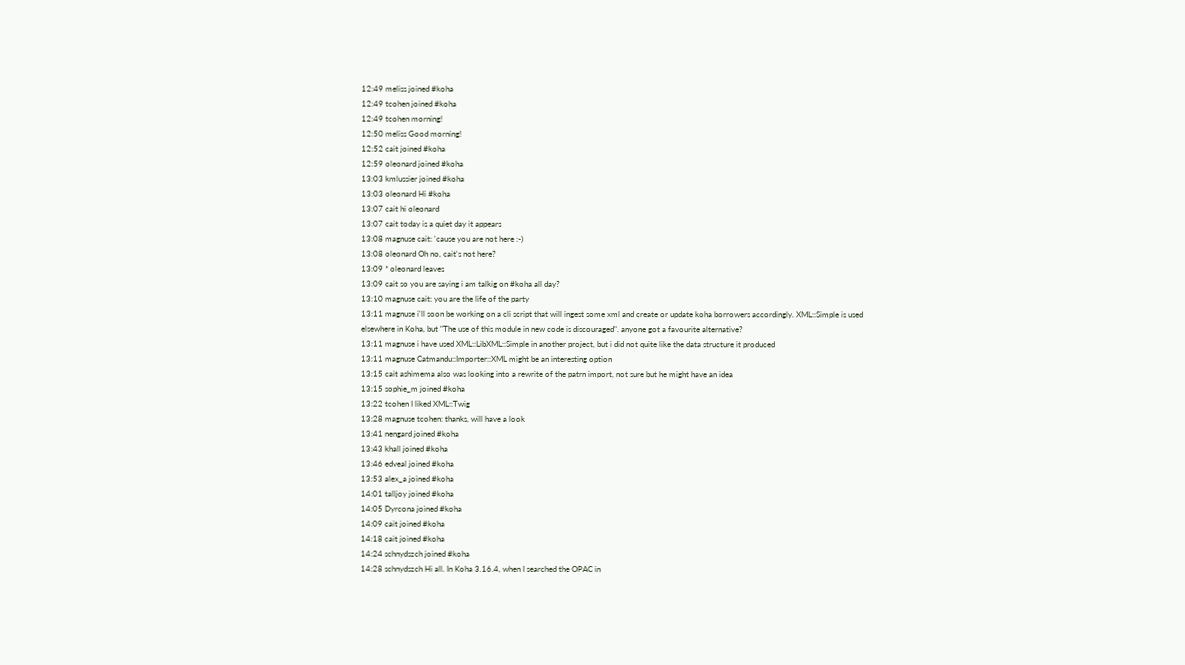12:49 meliss joined #koha
12:49 tcohen joined #koha
12:49 tcohen morning!
12:50 meliss Good morning!
12:52 cait joined #koha
12:59 oleonard joined #koha
13:03 kmlussier joined #koha
13:03 oleonard Hi #koha
13:07 cait hi oleonard
13:07 cait today is a quiet day it appears
13:08 magnuse cait: 'cause you are not here :-)
13:08 oleonard Oh no, cait's not here?
13:09 * oleonard leaves
13:09 cait so you are saying i am talkig on #koha all day?
13:10 magnuse cait: you are the life of the party
13:11 magnuse i'll soon be working on a cli script that will ingest some xml and create or update koha borrowers accordingly. XML::Simple is used elsewhere in Koha, but "The use of this module in new code is discouraged". anyone got a favourite alternative?
13:11 magnuse i have used XML::LibXML::Simple in another project, but i did not quite like the data structure it produced
13:11 magnuse Catmandu::Importer::XML might be an interesting option
13:15 cait ashimema also was looking into a rewrite of the patrn import, not sure but he might have an idea
13:15 sophie_m joined #koha
13:22 tcohen I liked XML::Twig
13:28 magnuse tcohen: thanks, will have a look
13:41 nengard joined #koha
13:43 khall joined #koha
13:46 edveal joined #koha
13:53 alex_a joined #koha
14:01 talljoy joined #koha
14:05 Dyrcona joined #koha
14:09 cait joined #koha
14:18 cait joined #koha
14:24 schnydszch joined #koha
14:28 schnydszch Hi all. In Koha 3.16.4, when I searched the OPAC in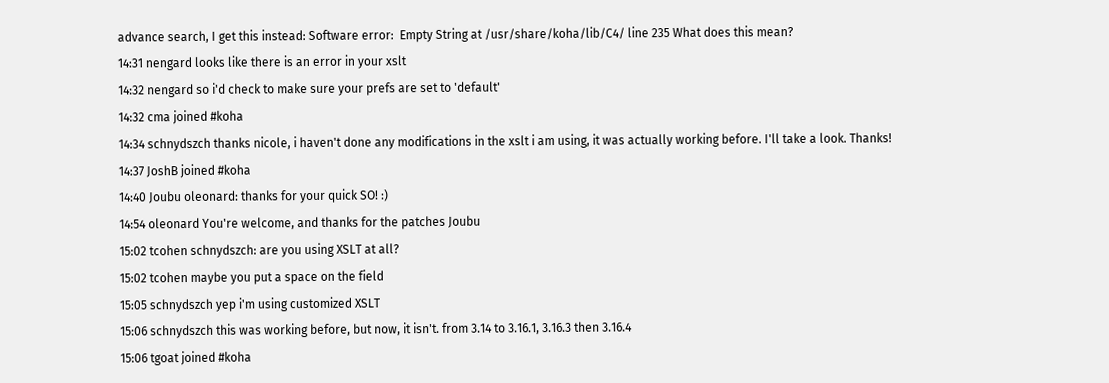advance search, I get this instead: Software error:  Empty String at /usr/share/koha/lib/C4/ line 235 What does this mean?
14:31 nengard looks like there is an error in your xslt
14:32 nengard so i'd check to make sure your prefs are set to 'default'
14:32 cma joined #koha
14:34 schnydszch thanks nicole, i haven't done any modifications in the xslt i am using, it was actually working before. I'll take a look. Thanks!
14:37 JoshB joined #koha
14:40 Joubu oleonard: thanks for your quick SO! :)
14:54 oleonard You're welcome, and thanks for the patches Joubu
15:02 tcohen schnydszch: are you using XSLT at all?
15:02 tcohen maybe you put a space on the field
15:05 schnydszch yep i'm using customized XSLT
15:06 schnydszch this was working before, but now, it isn't. from 3.14 to 3.16.1, 3.16.3 then 3.16.4
15:06 tgoat joined #koha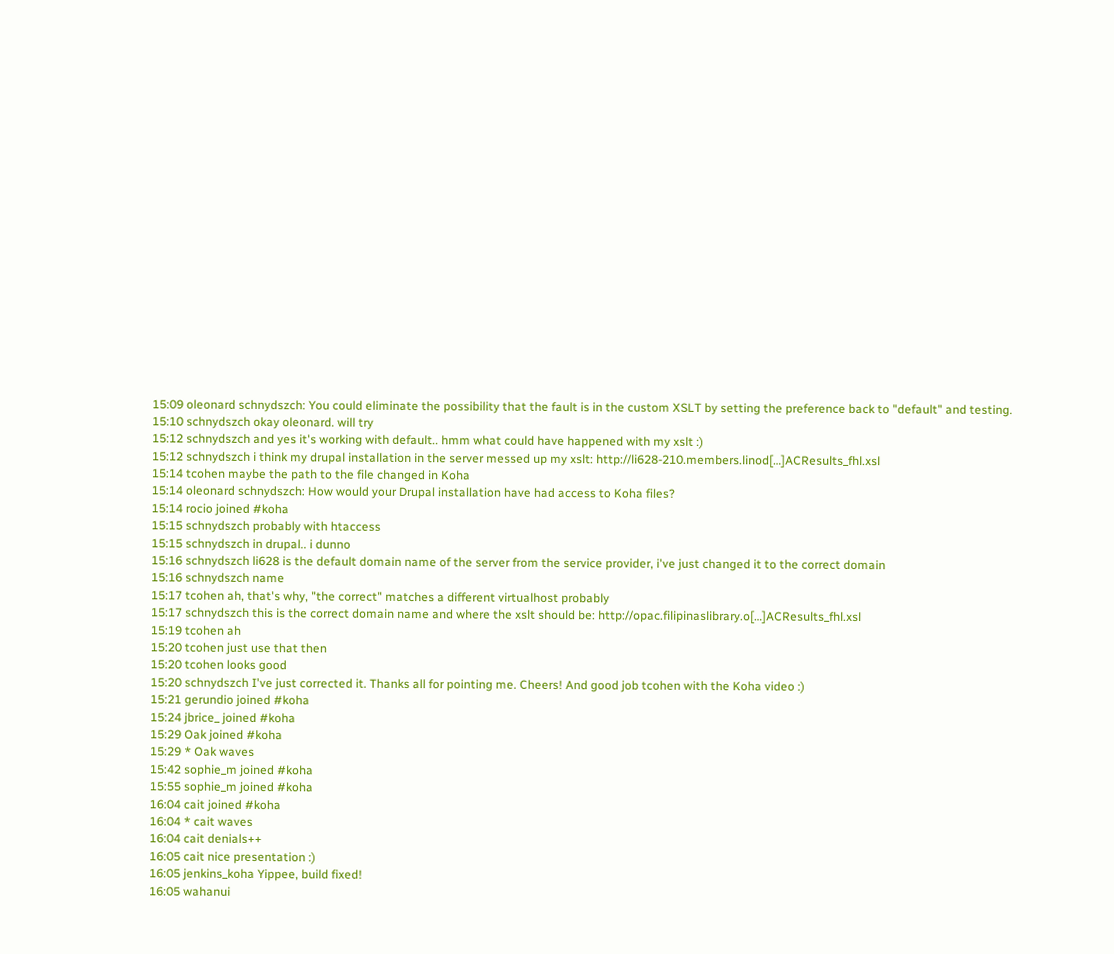15:09 oleonard schnydszch: You could eliminate the possibility that the fault is in the custom XSLT by setting the preference back to "default" and testing.
15:10 schnydszch okay oleonard. will try
15:12 schnydszch and yes it's working with default.. hmm what could have happened with my xslt :)
15:12 schnydszch i think my drupal installation in the server messed up my xslt: http://li628-210.members.linod[…]ACResults_fhl.xsl
15:14 tcohen maybe the path to the file changed in Koha
15:14 oleonard schnydszch: How would your Drupal installation have had access to Koha files?
15:14 rocio joined #koha
15:15 schnydszch probably with htaccess
15:15 schnydszch in drupal.. i dunno
15:16 schnydszch li628 is the default domain name of the server from the service provider, i've just changed it to the correct domain
15:16 schnydszch name
15:17 tcohen ah, that's why, "the correct" matches a different virtualhost probably
15:17 schnydszch this is the correct domain name and where the xslt should be: http://opac.filipinaslibrary.o[…]ACResults_fhl.xsl
15:19 tcohen ah
15:20 tcohen just use that then
15:20 tcohen looks good
15:20 schnydszch I've just corrected it. Thanks all for pointing me. Cheers! And good job tcohen with the Koha video :)
15:21 gerundio joined #koha
15:24 jbrice_ joined #koha
15:29 Oak joined #koha
15:29 * Oak waves
15:42 sophie_m joined #koha
15:55 sophie_m joined #koha
16:04 cait joined #koha
16:04 * cait waves
16:04 cait denials++
16:05 cait nice presentation :)
16:05 jenkins_koha Yippee, build fixed!
16:05 wahanui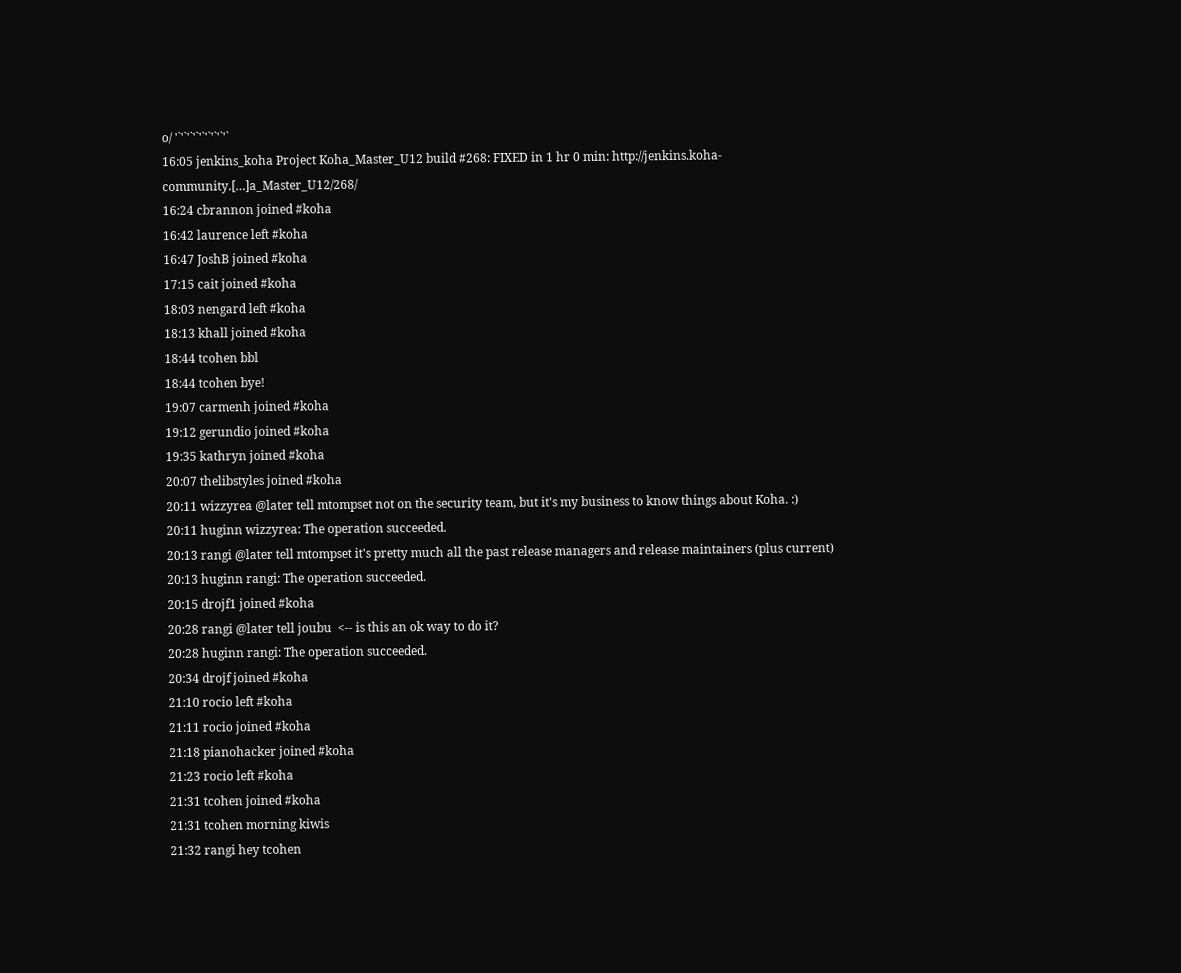o/ '`'`'`'`'`'`'`'`'`
16:05 jenkins_koha Project Koha_Master_U12 build #268: FIXED in 1 hr 0 min: http://jenkins.koha-community.[…]a_Master_U12/268/
16:24 cbrannon joined #koha
16:42 laurence left #koha
16:47 JoshB joined #koha
17:15 cait joined #koha
18:03 nengard left #koha
18:13 khall joined #koha
18:44 tcohen bbl
18:44 tcohen bye!
19:07 carmenh joined #koha
19:12 gerundio joined #koha
19:35 kathryn joined #koha
20:07 thelibstyles joined #koha
20:11 wizzyrea @later tell mtompset not on the security team, but it's my business to know things about Koha. :)
20:11 huginn wizzyrea: The operation succeeded.
20:13 rangi @later tell mtompset it's pretty much all the past release managers and release maintainers (plus current)
20:13 huginn rangi: The operation succeeded.
20:15 drojf1 joined #koha
20:28 rangi @later tell joubu  <-- is this an ok way to do it?
20:28 huginn rangi: The operation succeeded.
20:34 drojf joined #koha
21:10 rocio left #koha
21:11 rocio joined #koha
21:18 pianohacker joined #koha
21:23 rocio left #koha
21:31 tcohen joined #koha
21:31 tcohen morning kiwis
21:32 rangi hey tcohen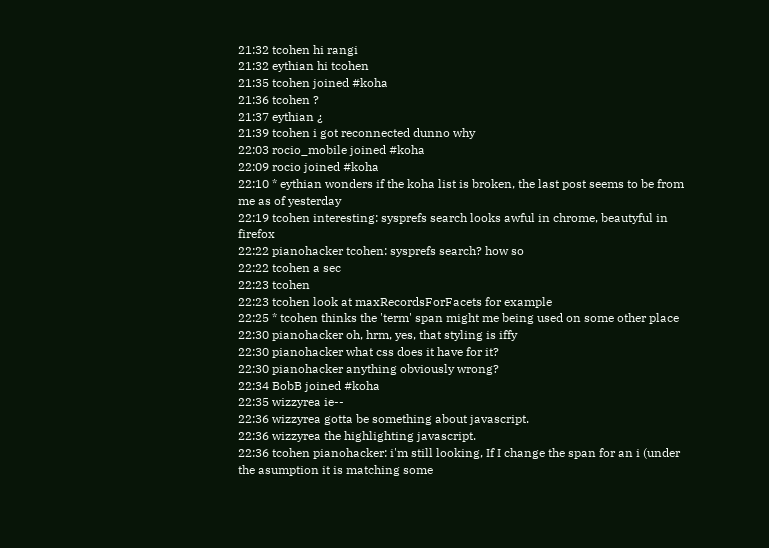21:32 tcohen hi rangi
21:32 eythian hi tcohen
21:35 tcohen joined #koha
21:36 tcohen ?
21:37 eythian ¿
21:39 tcohen i got reconnected dunno why
22:03 rocio_mobile joined #koha
22:09 rocio joined #koha
22:10 * eythian wonders if the koha list is broken, the last post seems to be from me as of yesterday
22:19 tcohen interesting: sysprefs search looks awful in chrome, beautyful in firefox
22:22 pianohacker tcohen: sysprefs search? how so
22:22 tcohen a sec
22:23 tcohen
22:23 tcohen look at maxRecordsForFacets for example
22:25 * tcohen thinks the 'term' span might me being used on some other place
22:30 pianohacker oh, hrm, yes, that styling is iffy
22:30 pianohacker what css does it have for it?
22:30 pianohacker anything obviously wrong?
22:34 BobB joined #koha
22:35 wizzyrea ie--
22:36 wizzyrea gotta be something about javascript.
22:36 wizzyrea the highlighting javascript.
22:36 tcohen pianohacker: i'm still looking, If I change the span for an i (under the asumption it is matching some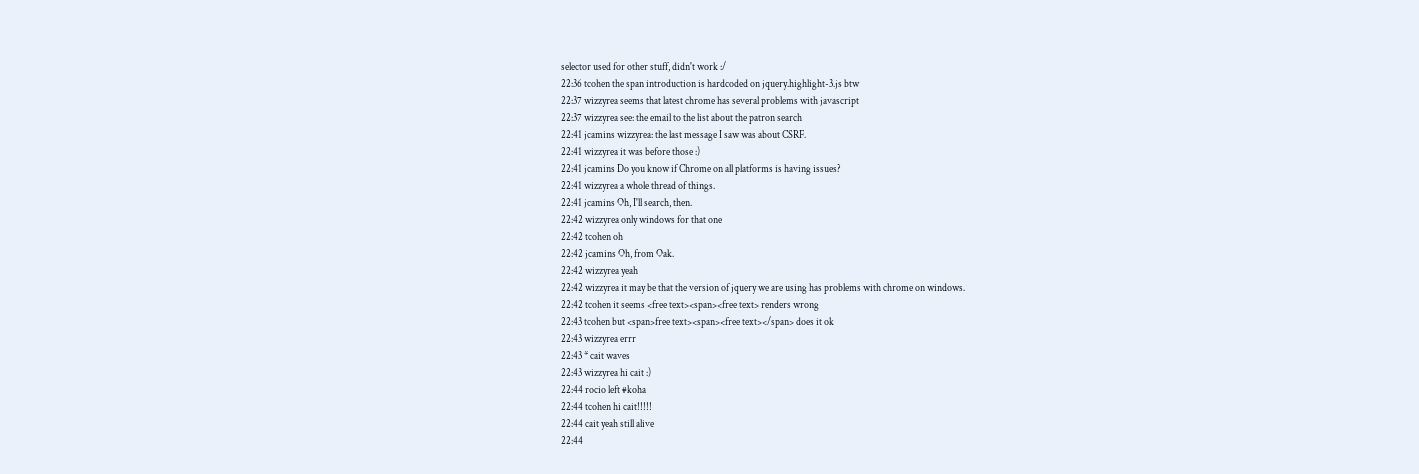selector used for other stuff, didn't work :/
22:36 tcohen the span introduction is hardcoded on jquery.highlight-3.js btw
22:37 wizzyrea seems that latest chrome has several problems with javascript
22:37 wizzyrea see: the email to the list about the patron search
22:41 jcamins wizzyrea: the last message I saw was about CSRF.
22:41 wizzyrea it was before those :)
22:41 jcamins Do you know if Chrome on all platforms is having issues?
22:41 wizzyrea a whole thread of things.
22:41 jcamins Oh, I'll search, then.
22:42 wizzyrea only windows for that one
22:42 tcohen oh
22:42 jcamins Oh, from Oak.
22:42 wizzyrea yeah
22:42 wizzyrea it may be that the version of jquery we are using has problems with chrome on windows.
22:42 tcohen it seems <free text><span><free text> renders wrong
22:43 tcohen but <span>free text><span><free text></span> does it ok
22:43 wizzyrea errr
22:43 * cait waves
22:43 wizzyrea hi cait :)
22:44 rocio left #koha
22:44 tcohen hi cait!!!!!
22:44 cait yeah still alive
22:44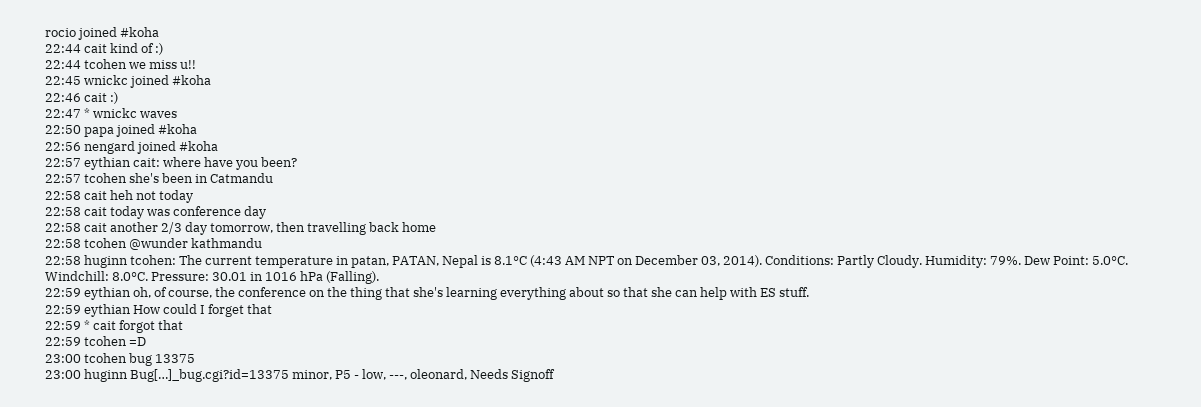rocio joined #koha
22:44 cait kind of :)
22:44 tcohen we miss u!!
22:45 wnickc joined #koha
22:46 cait :)
22:47 * wnickc waves
22:50 papa joined #koha
22:56 nengard joined #koha
22:57 eythian cait: where have you been?
22:57 tcohen she's been in Catmandu
22:58 cait heh not today
22:58 cait today was conference day
22:58 cait another 2/3 day tomorrow, then travelling back home
22:58 tcohen @wunder kathmandu
22:58 huginn tcohen: The current temperature in patan, PATAN, Nepal is 8.1°C (4:43 AM NPT on December 03, 2014). Conditions: Partly Cloudy. Humidity: 79%. Dew Point: 5.0°C. Windchill: 8.0°C. Pressure: 30.01 in 1016 hPa (Falling).
22:59 eythian oh, of course, the conference on the thing that she's learning everything about so that she can help with ES stuff.
22:59 eythian How could I forget that
22:59 * cait forgot that
22:59 tcohen =D
23:00 tcohen bug 13375
23:00 huginn Bug[…]_bug.cgi?id=13375 minor, P5 - low, ---, oleonard, Needs Signoff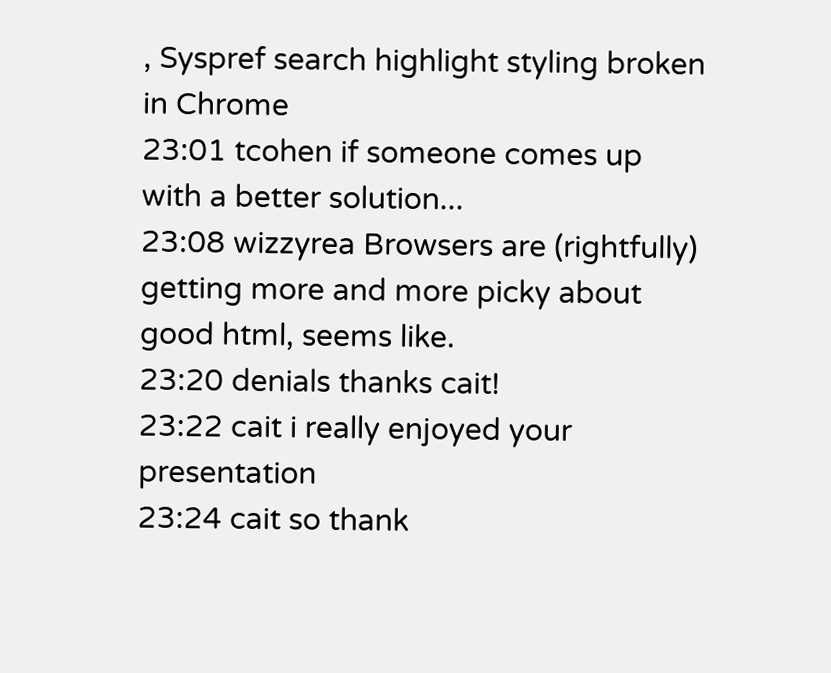, Syspref search highlight styling broken in Chrome
23:01 tcohen if someone comes up with a better solution...
23:08 wizzyrea Browsers are (rightfully) getting more and more picky about good html, seems like.
23:20 denials thanks cait!
23:22 cait i really enjoyed your presentation
23:24 cait so thank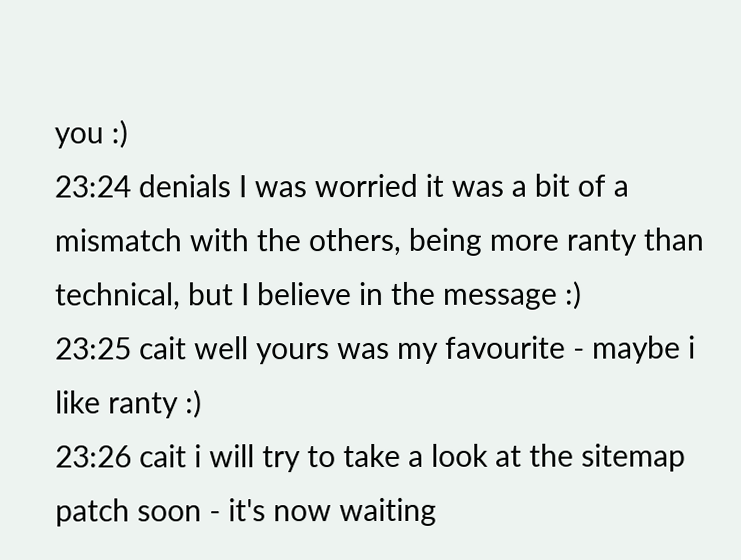you :)
23:24 denials I was worried it was a bit of a mismatch with the others, being more ranty than technical, but I believe in the message :)
23:25 cait well yours was my favourite - maybe i like ranty :)
23:26 cait i will try to take a look at the sitemap patch soon - it's now waiting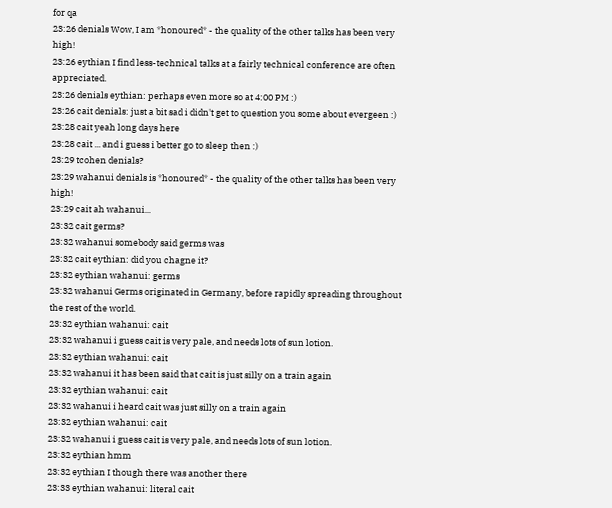for qa
23:26 denials Wow, I am *honoured* - the quality of the other talks has been very high!
23:26 eythian I find less-technical talks at a fairly technical conference are often appreciated.
23:26 denials eythian: perhaps even more so at 4:00 PM :)
23:26 cait denials: just a bit sad i didn't get to question you some about evergeen :)
23:28 cait yeah long days here
23:28 cait ... and i guess i better go to sleep then :)
23:29 tcohen denials?
23:29 wahanui denials is *honoured* - the quality of the other talks has been very high!
23:29 cait ah wahanui...
23:32 cait germs?
23:32 wahanui somebody said germs was
23:32 cait eythian: did you chagne it?
23:32 eythian wahanui: germs
23:32 wahanui Germs originated in Germany, before rapidly spreading throughout the rest of the world.
23:32 eythian wahanui: cait
23:32 wahanui i guess cait is very pale, and needs lots of sun lotion.
23:32 eythian wahanui: cait
23:32 wahanui it has been said that cait is just silly on a train again
23:32 eythian wahanui: cait
23:32 wahanui i heard cait was just silly on a train again
23:32 eythian wahanui: cait
23:32 wahanui i guess cait is very pale, and needs lots of sun lotion.
23:32 eythian hmm
23:32 eythian I though there was another there
23:33 eythian wahanui: literal cait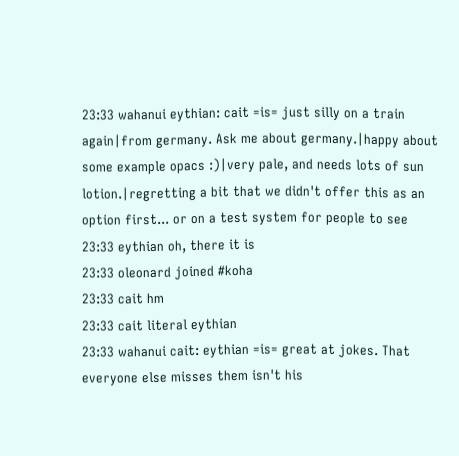23:33 wahanui eythian: cait =is= just silly on a train again|from germany. Ask me about germany.|happy about some example opacs :)|very pale, and needs lots of sun lotion.|regretting a bit that we didn't offer this as an option first... or on a test system for people to see
23:33 eythian oh, there it is
23:33 oleonard joined #koha
23:33 cait hm
23:33 cait literal eythian
23:33 wahanui cait: eythian =is= great at jokes. That everyone else misses them isn't his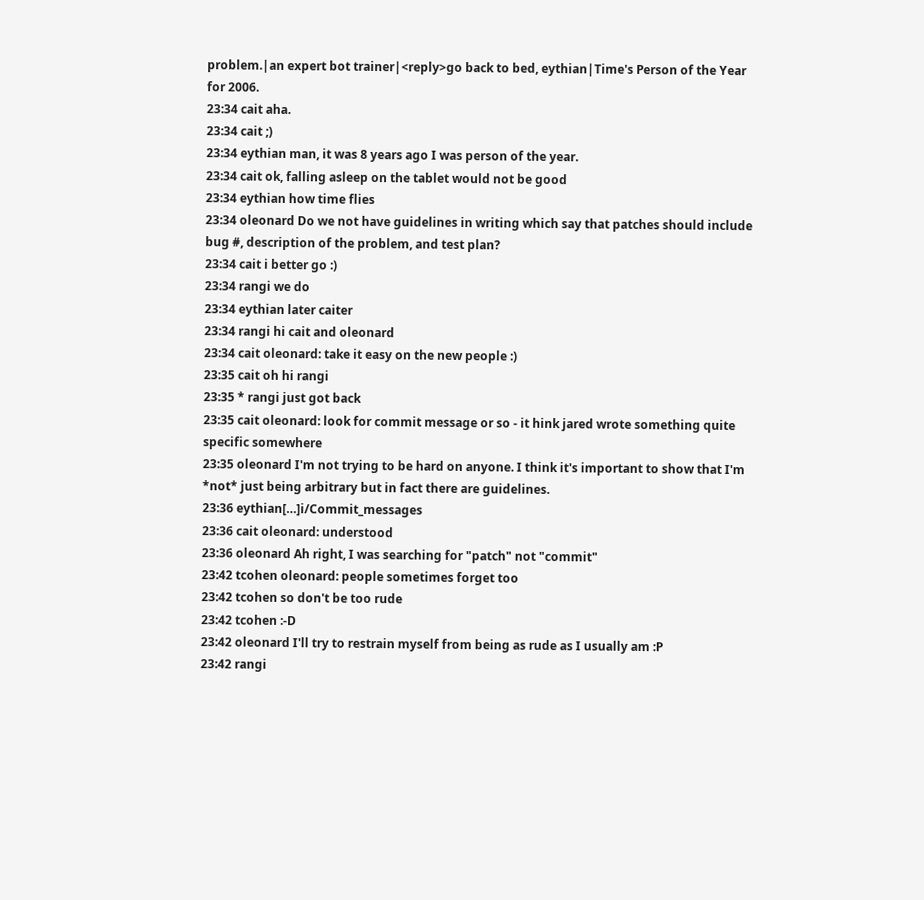problem.|an expert bot trainer|<reply>go back to bed, eythian|Time's Person of the Year for 2006.
23:34 cait aha.
23:34 cait ;)
23:34 eythian man, it was 8 years ago I was person of the year.
23:34 cait ok, falling asleep on the tablet would not be good
23:34 eythian how time flies
23:34 oleonard Do we not have guidelines in writing which say that patches should include bug #, description of the problem, and test plan?
23:34 cait i better go :)
23:34 rangi we do
23:34 eythian later caiter
23:34 rangi hi cait and oleonard
23:34 cait oleonard: take it easy on the new people :)
23:35 cait oh hi rangi
23:35 * rangi just got back
23:35 cait oleonard: look for commit message or so - it hink jared wrote something quite specific somewhere
23:35 oleonard I'm not trying to be hard on anyone. I think it's important to show that I'm *not* just being arbitrary but in fact there are guidelines.
23:36 eythian[…]i/Commit_messages
23:36 cait oleonard: understood
23:36 oleonard Ah right, I was searching for "patch" not "commit"
23:42 tcohen oleonard: people sometimes forget too
23:42 tcohen so don't be too rude
23:42 tcohen :-D
23:42 oleonard I'll try to restrain myself from being as rude as I usually am :P
23:42 rangi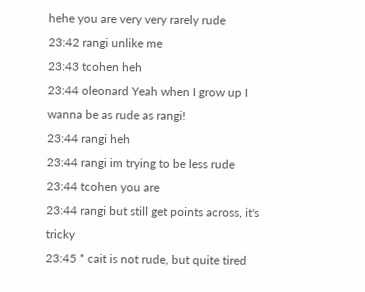hehe you are very very rarely rude
23:42 rangi unlike me
23:43 tcohen heh
23:44 oleonard Yeah when I grow up I wanna be as rude as rangi!
23:44 rangi heh
23:44 rangi im trying to be less rude
23:44 tcohen you are
23:44 rangi but still get points across, it's tricky
23:45 * cait is not rude, but quite tired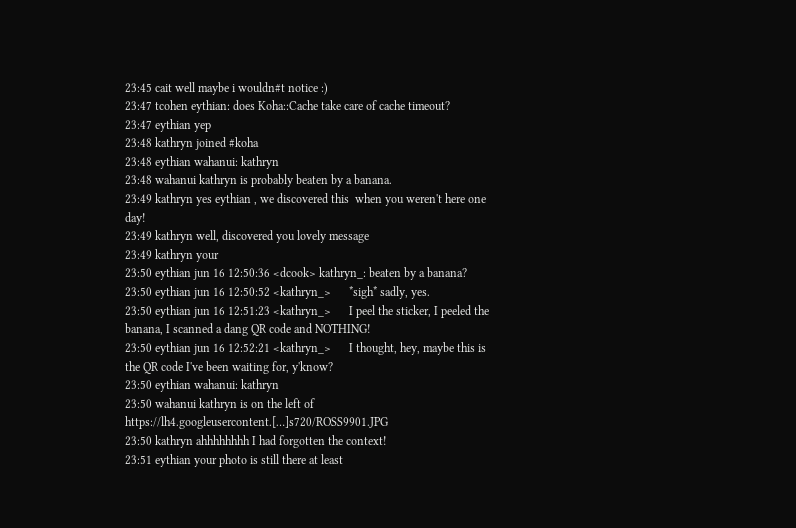23:45 cait well maybe i wouldn#t notice :)
23:47 tcohen eythian: does Koha::Cache take care of cache timeout?
23:47 eythian yep
23:48 kathryn joined #koha
23:48 eythian wahanui: kathryn
23:48 wahanui kathryn is probably beaten by a banana.
23:49 kathryn yes eythian , we discovered this  when you weren't here one day!
23:49 kathryn well, discovered you lovely message
23:49 kathryn your
23:50 eythian jun 16 12:50:36 <dcook> kathryn_: beaten by a banana?
23:50 eythian jun 16 12:50:52 <kathryn_>      *sigh* sadly, yes.
23:50 eythian jun 16 12:51:23 <kathryn_>      I peel the sticker, I peeled the banana, I scanned a dang QR code and NOTHING!
23:50 eythian jun 16 12:52:21 <kathryn_>      I thought, hey, maybe this is the QR code I've been waiting for, y'know?
23:50 eythian wahanui: kathryn
23:50 wahanui kathryn is on the left of https://lh4.googleusercontent.[…]s720/ROSS9901.JPG
23:50 kathryn ahhhhhhhh I had forgotten the context!
23:51 eythian your photo is still there at least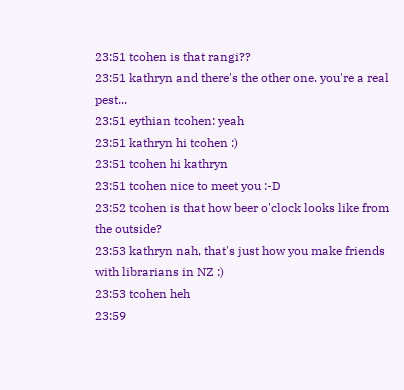23:51 tcohen is that rangi??
23:51 kathryn and there's the other one. you're a real pest...
23:51 eythian tcohen: yeah
23:51 kathryn hi tcohen :)
23:51 tcohen hi kathryn
23:51 tcohen nice to meet you :-D
23:52 tcohen is that how beer o'clock looks like from the outside?
23:53 kathryn nah, that's just how you make friends with librarians in NZ :)
23:53 tcohen heh
23:59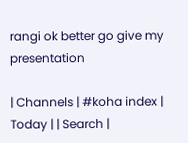rangi ok better go give my presentation

| Channels | #koha index | Today | | Search |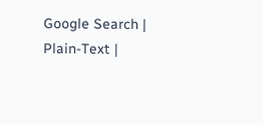Google Search | Plain-Text |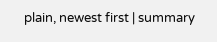plain, newest first | summary